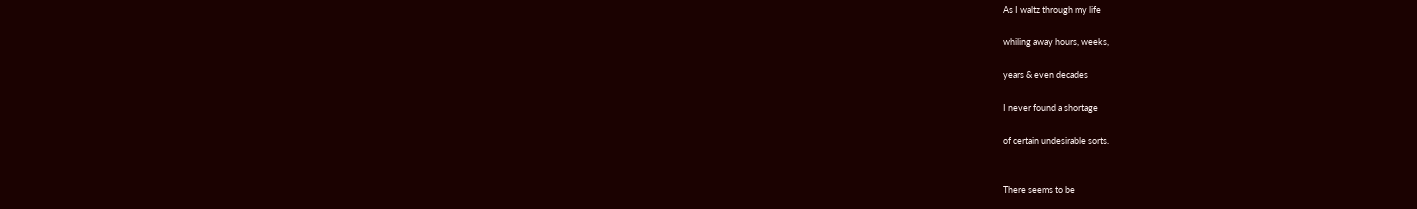As I waltz through my life

whiling away hours, weeks,

years & even decades

I never found a shortage

of certain undesirable sorts.


There seems to be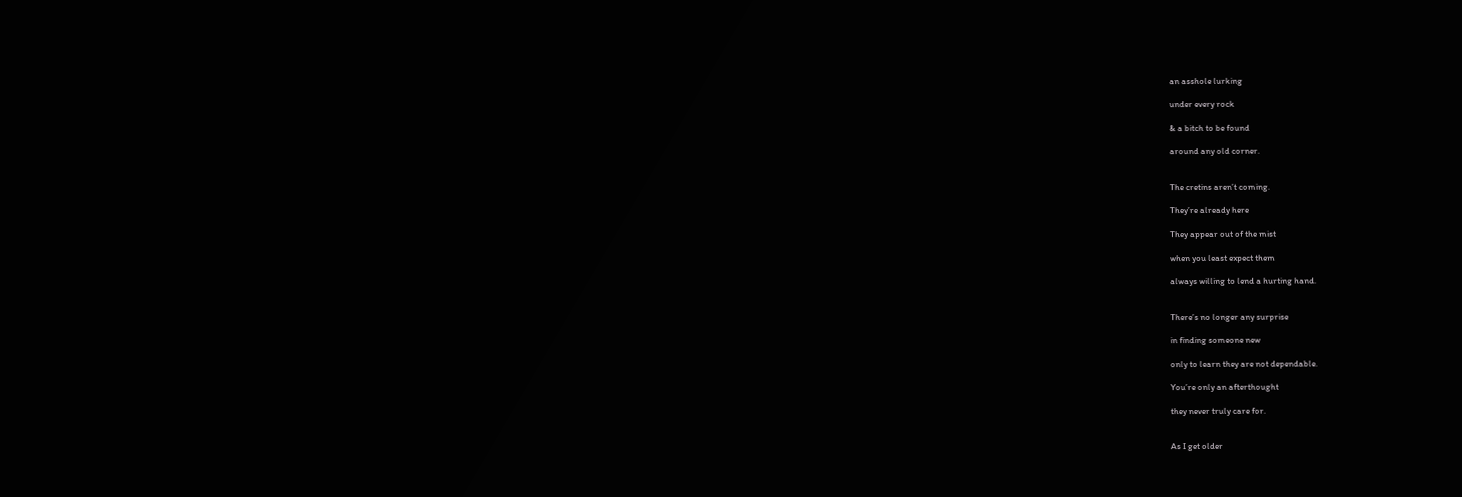an asshole lurking

under every rock

& a bitch to be found

around any old corner.


The cretins aren’t coming.

They’re already here

They appear out of the mist

when you least expect them

always willing to lend a hurting hand.


There’s no longer any surprise

in finding someone new

only to learn they are not dependable.

You’re only an afterthought

they never truly care for.


As I get older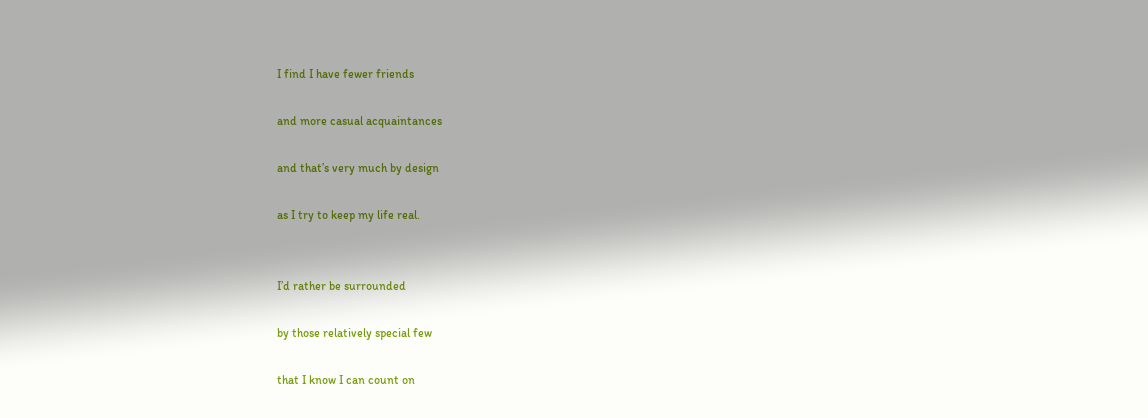I find I have fewer friends

and more casual acquaintances

and that’s very much by design

as I try to keep my life real.


I’d rather be surrounded

by those relatively special few

that I know I can count on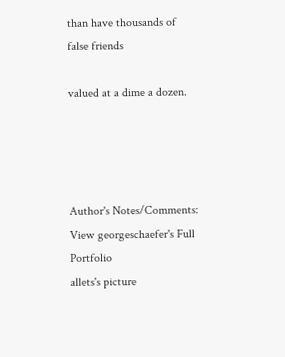than have thousands of false friends

valued at a dime a dozen.




Author's Notes/Comments:
View georgeschaefer's Full Portfolio
allets's picture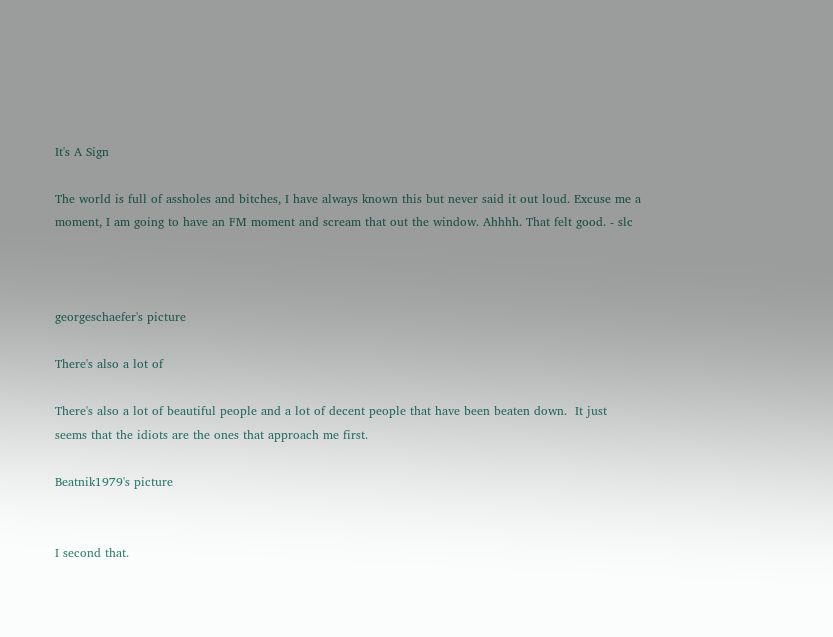It's A Sign

The world is full of assholes and bitches, I have always known this but never said it out loud. Excuse me a moment, I am going to have an FM moment and scream that out the window. Ahhhh. That felt good. - slc



georgeschaefer's picture

There's also a lot of

There's also a lot of beautiful people and a lot of decent people that have been beaten down.  It just seems that the idiots are the ones that approach me first.

Beatnik1979's picture


I second that.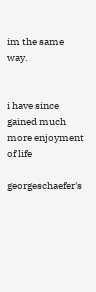im the same way.


i have since gained much more enjoyment of life

georgeschaefer's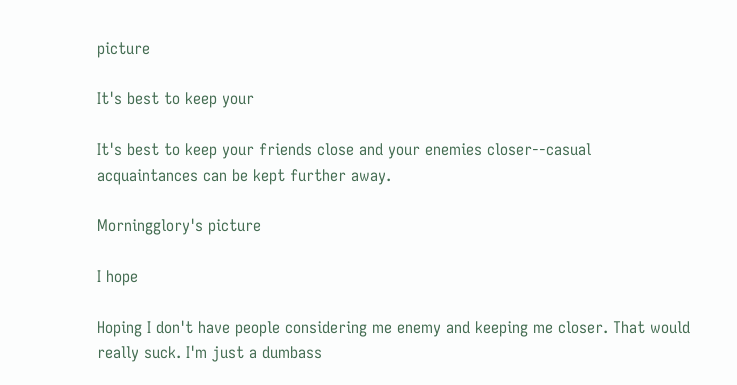picture

It's best to keep your

It's best to keep your friends close and your enemies closer--casual acquaintances can be kept further away.

Morningglory's picture

I hope

Hoping I don't have people considering me enemy and keeping me closer. That would really suck. I'm just a dumbass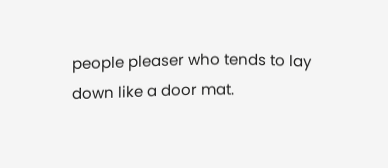people pleaser who tends to lay down like a door mat.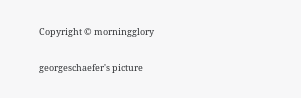Copyright © morningglory

georgeschaefer's picture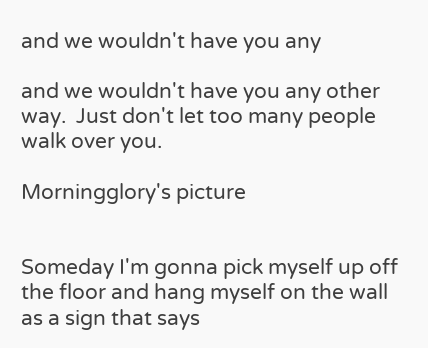and we wouldn't have you any

and we wouldn't have you any other way.  Just don't let too many people walk over you.

Morningglory's picture


Someday I'm gonna pick myself up off the floor and hang myself on the wall as a sign that says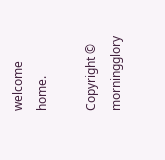welcome home.

Copyright © morningglory